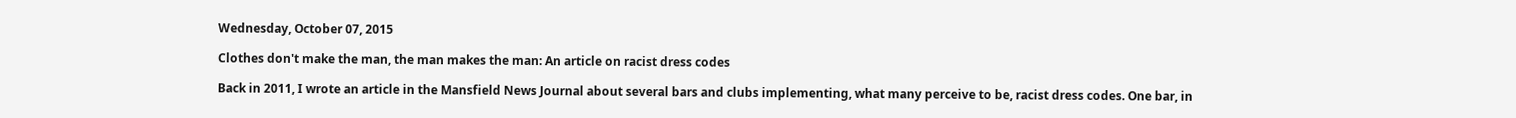Wednesday, October 07, 2015

Clothes don't make the man, the man makes the man: An article on racist dress codes

Back in 2011, I wrote an article in the Mansfield News Journal about several bars and clubs implementing, what many perceive to be, racist dress codes. One bar, in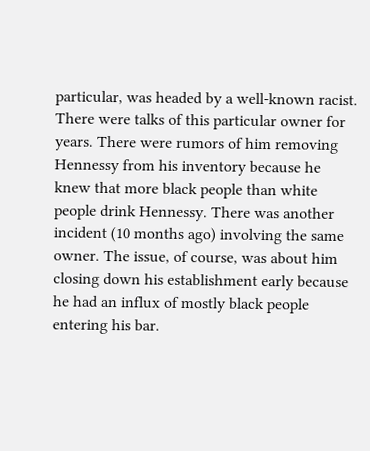particular, was headed by a well-known racist. There were talks of this particular owner for years. There were rumors of him removing Hennessy from his inventory because he knew that more black people than white people drink Hennessy. There was another incident (10 months ago) involving the same owner. The issue, of course, was about him  closing down his establishment early because he had an influx of mostly black people entering his bar.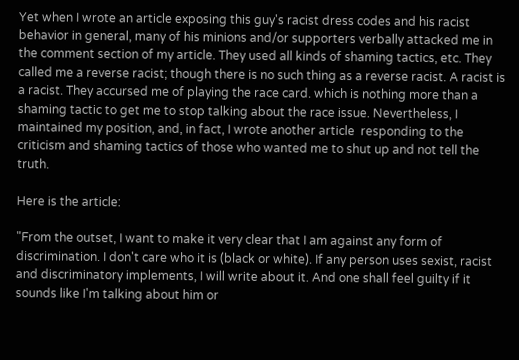Yet when I wrote an article exposing this guy's racist dress codes and his racist behavior in general, many of his minions and/or supporters verbally attacked me in the comment section of my article. They used all kinds of shaming tactics, etc. They called me a reverse racist; though there is no such thing as a reverse racist. A racist is a racist. They accursed me of playing the race card. which is nothing more than a shaming tactic to get me to stop talking about the race issue. Nevertheless, I maintained my position, and, in fact, I wrote another article  responding to the criticism and shaming tactics of those who wanted me to shut up and not tell the truth.

Here is the article:

"From the outset, I want to make it very clear that I am against any form of discrimination. I don't care who it is (black or white). If any person uses sexist, racist and discriminatory implements, I will write about it. And one shall feel guilty if it sounds like I'm talking about him or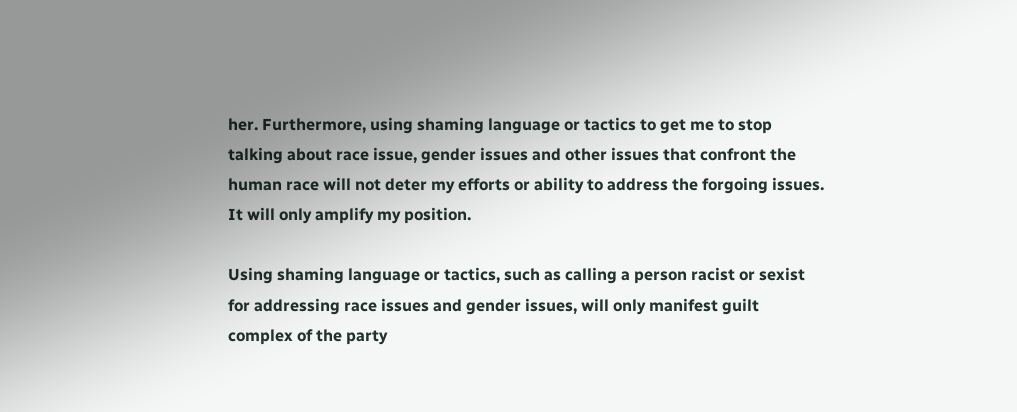her. Furthermore, using shaming language or tactics to get me to stop talking about race issue, gender issues and other issues that confront the human race will not deter my efforts or ability to address the forgoing issues. It will only amplify my position.

Using shaming language or tactics, such as calling a person racist or sexist for addressing race issues and gender issues, will only manifest guilt complex of the party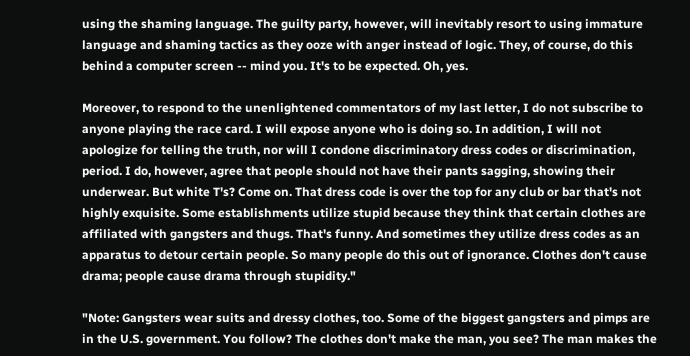using the shaming language. The guilty party, however, will inevitably resort to using immature language and shaming tactics as they ooze with anger instead of logic. They, of course, do this behind a computer screen -- mind you. It's to be expected. Oh, yes.

Moreover, to respond to the unenlightened commentators of my last letter, I do not subscribe to anyone playing the race card. I will expose anyone who is doing so. In addition, I will not apologize for telling the truth, nor will I condone discriminatory dress codes or discrimination, period. I do, however, agree that people should not have their pants sagging, showing their underwear. But white T's? Come on. That dress code is over the top for any club or bar that's not highly exquisite. Some establishments utilize stupid because they think that certain clothes are affiliated with gangsters and thugs. That's funny. And sometimes they utilize dress codes as an apparatus to detour certain people. So many people do this out of ignorance. Clothes don't cause drama; people cause drama through stupidity."

"Note: Gangsters wear suits and dressy clothes, too. Some of the biggest gangsters and pimps are in the U.S. government. You follow? The clothes don't make the man, you see? The man makes the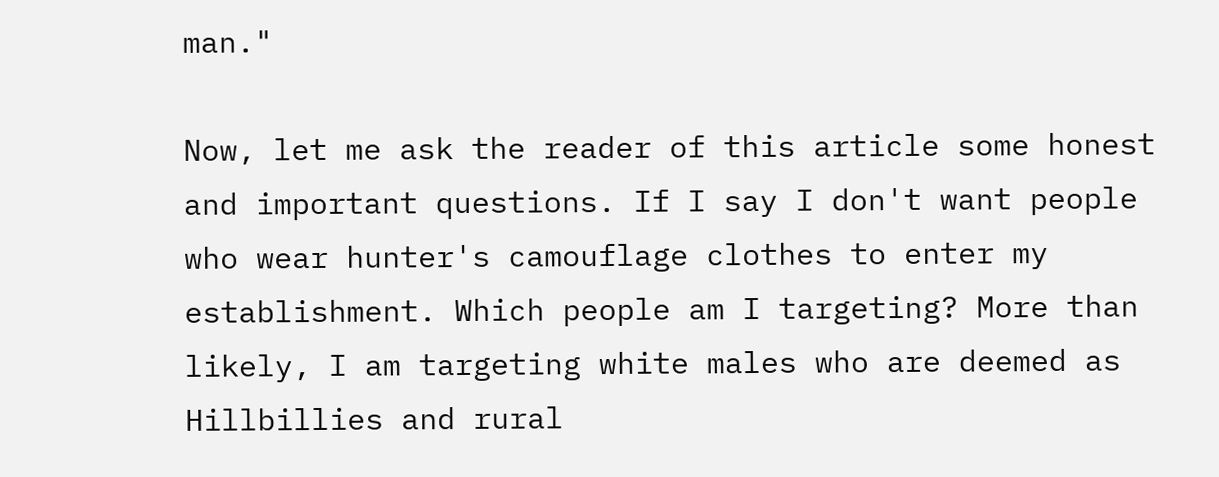man."

Now, let me ask the reader of this article some honest and important questions. If I say I don't want people who wear hunter's camouflage clothes to enter my establishment. Which people am I targeting? More than likely, I am targeting white males who are deemed as Hillbillies and rural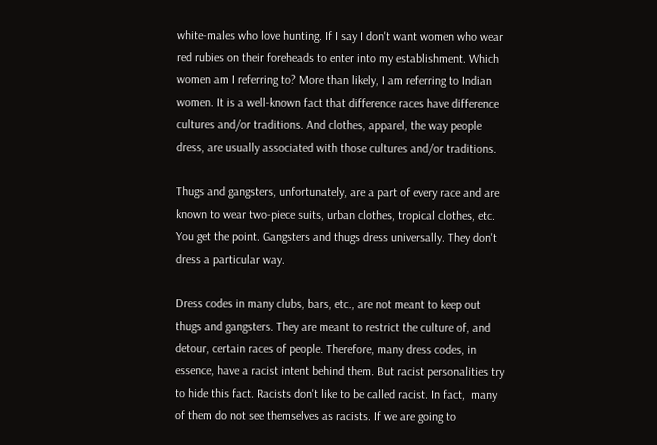white-males who love hunting. If I say I don't want women who wear red rubies on their foreheads to enter into my establishment. Which women am I referring to? More than likely, I am referring to Indian women. It is a well-known fact that difference races have difference cultures and/or traditions. And clothes, apparel, the way people dress, are usually associated with those cultures and/or traditions.

Thugs and gangsters, unfortunately, are a part of every race and are known to wear two-piece suits, urban clothes, tropical clothes, etc. You get the point. Gangsters and thugs dress universally. They don't dress a particular way.

Dress codes in many clubs, bars, etc., are not meant to keep out thugs and gangsters. They are meant to restrict the culture of, and detour, certain races of people. Therefore, many dress codes, in essence, have a racist intent behind them. But racist personalities try to hide this fact. Racists don't like to be called racist. In fact,  many of them do not see themselves as racists. If we are going to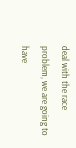deal with the race problem, we are going to have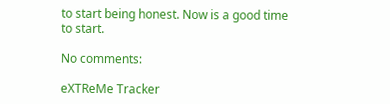to start being honest. Now is a good time to start.

No comments:

eXTReMe Tracker